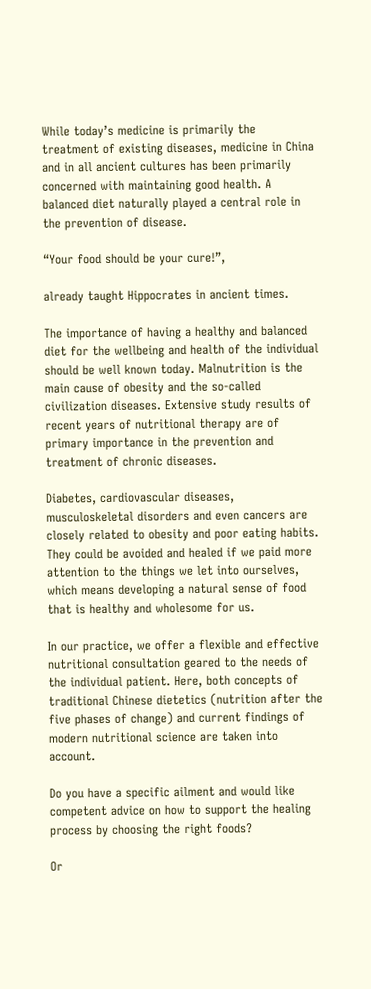While today’s medicine is primarily the treatment of existing diseases, medicine in China and in all ancient cultures has been primarily concerned with maintaining good health. A balanced diet naturally played a central role in the prevention of disease.

“Your food should be your cure!”,

already taught Hippocrates in ancient times.

The importance of having a healthy and balanced diet for the wellbeing and health of the individual should be well known today. Malnutrition is the main cause of obesity and the so-called civilization diseases. Extensive study results of recent years of nutritional therapy are of primary importance in the prevention and treatment of chronic diseases.

Diabetes, cardiovascular diseases, musculoskeletal disorders and even cancers are closely related to obesity and poor eating habits. They could be avoided and healed if we paid more attention to the things we let into ourselves, which means developing a natural sense of food that is healthy and wholesome for us.

In our practice, we offer a flexible and effective nutritional consultation geared to the needs of the individual patient. Here, both concepts of traditional Chinese dietetics (nutrition after the five phases of change) and current findings of modern nutritional science are taken into account.

Do you have a specific ailment and would like competent advice on how to support the healing process by choosing the right foods?

Or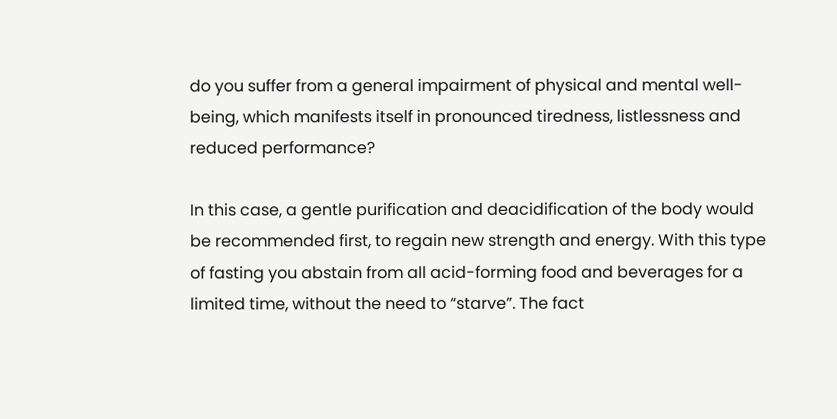do you suffer from a general impairment of physical and mental well-being, which manifests itself in pronounced tiredness, listlessness and reduced performance?

In this case, a gentle purification and deacidification of the body would be recommended first, to regain new strength and energy. With this type of fasting you abstain from all acid-forming food and beverages for a limited time, without the need to “starve”. The fact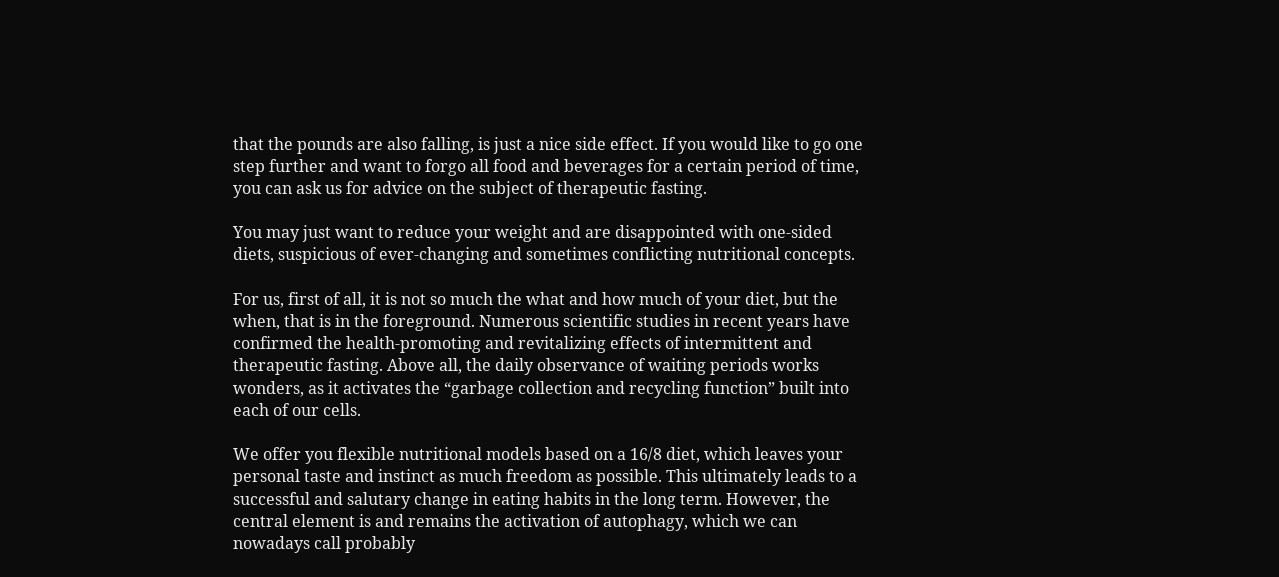that the pounds are also falling, is just a nice side effect. If you would like to go one step further and want to forgo all food and beverages for a certain period of time, you can ask us for advice on the subject of therapeutic fasting.

You may just want to reduce your weight and are disappointed with one-sided diets, suspicious of ever-changing and sometimes conflicting nutritional concepts.

For us, first of all, it is not so much the what and how much of your diet, but the when, that is in the foreground. Numerous scientific studies in recent years have confirmed the health-promoting and revitalizing effects of intermittent and therapeutic fasting. Above all, the daily observance of waiting periods works wonders, as it activates the “garbage collection and recycling function” built into each of our cells.

We offer you flexible nutritional models based on a 16/8 diet, which leaves your personal taste and instinct as much freedom as possible. This ultimately leads to a successful and salutary change in eating habits in the long term. However, the central element is and remains the activation of autophagy, which we can nowadays call probably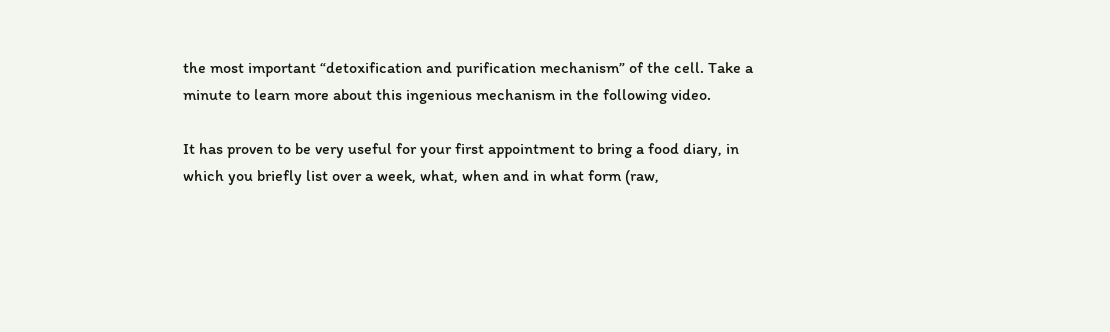the most important “detoxification and purification mechanism” of the cell. Take a minute to learn more about this ingenious mechanism in the following video.

It has proven to be very useful for your first appointment to bring a food diary, in which you briefly list over a week, what, when and in what form (raw,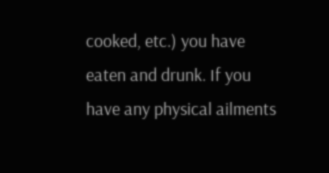cooked, etc.) you have eaten and drunk. If you have any physical ailments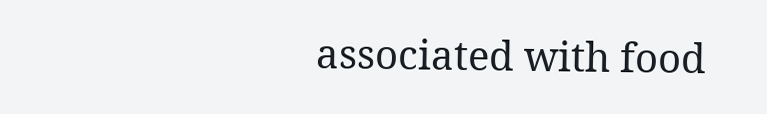associated with food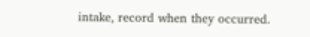intake, record when they occurred.